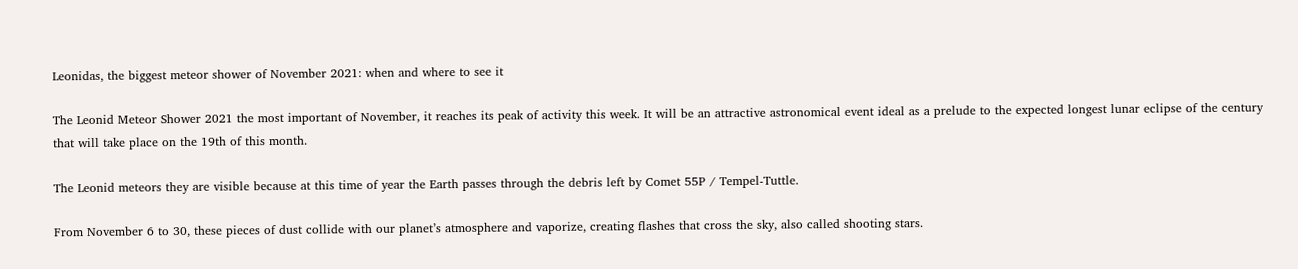Leonidas, the biggest meteor shower of November 2021: when and where to see it

The Leonid Meteor Shower 2021 the most important of November, it reaches its peak of activity this week. It will be an attractive astronomical event ideal as a prelude to the expected longest lunar eclipse of the century that will take place on the 19th of this month.

The Leonid meteors they are visible because at this time of year the Earth passes through the debris left by Comet 55P / Tempel-Tuttle.

From November 6 to 30, these pieces of dust collide with our planet’s atmosphere and vaporize, creating flashes that cross the sky, also called shooting stars.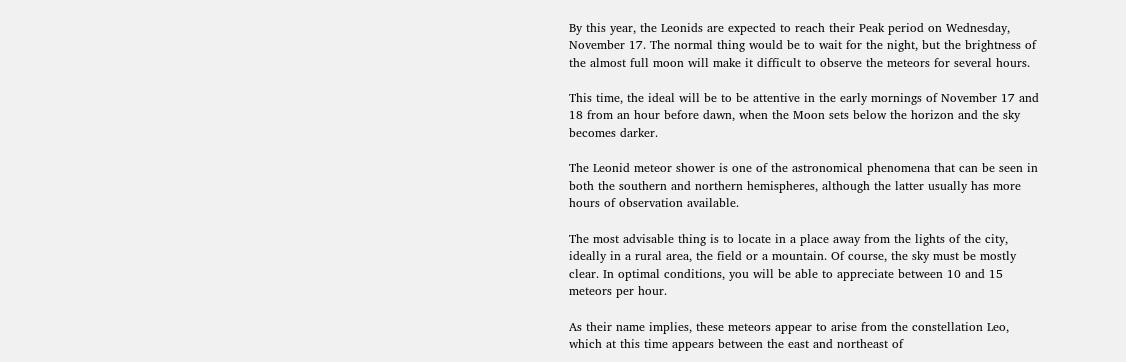By this year, the Leonids are expected to reach their Peak period on Wednesday, November 17. The normal thing would be to wait for the night, but the brightness of the almost full moon will make it difficult to observe the meteors for several hours.

This time, the ideal will be to be attentive in the early mornings of November 17 and 18 from an hour before dawn, when the Moon sets below the horizon and the sky becomes darker.

The Leonid meteor shower is one of the astronomical phenomena that can be seen in both the southern and northern hemispheres, although the latter usually has more hours of observation available.

The most advisable thing is to locate in a place away from the lights of the city, ideally in a rural area, the field or a mountain. Of course, the sky must be mostly clear. In optimal conditions, you will be able to appreciate between 10 and 15 meteors per hour.

As their name implies, these meteors appear to arise from the constellation Leo, which at this time appears between the east and northeast of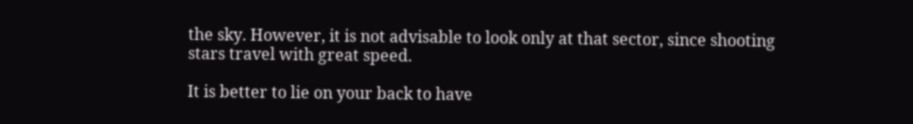the sky. However, it is not advisable to look only at that sector, since shooting stars travel with great speed.

It is better to lie on your back to have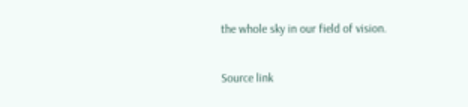the whole sky in our field of vision.

Source link